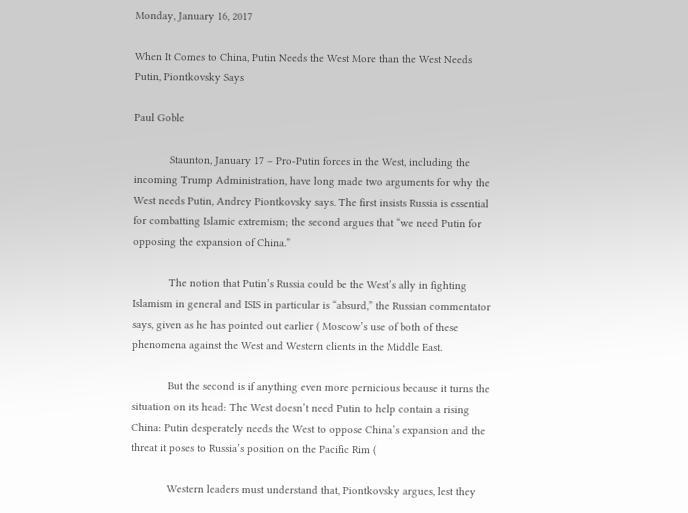Monday, January 16, 2017

When It Comes to China, Putin Needs the West More than the West Needs Putin, Piontkovsky Says

Paul Goble

            Staunton, January 17 – Pro-Putin forces in the West, including the incoming Trump Administration, have long made two arguments for why the West needs Putin, Andrey Piontkovsky says. The first insists Russia is essential for combatting Islamic extremism; the second argues that “we need Putin for opposing the expansion of China.”

            The notion that Putin’s Russia could be the West’s ally in fighting Islamism in general and ISIS in particular is “absurd,” the Russian commentator says, given as he has pointed out earlier ( Moscow’s use of both of these phenomena against the West and Western clients in the Middle East.

            But the second is if anything even more pernicious because it turns the situation on its head: The West doesn’t need Putin to help contain a rising China: Putin desperately needs the West to oppose China’s expansion and the threat it poses to Russia’s position on the Pacific Rim (

            Western leaders must understand that, Piontkovsky argues, lest they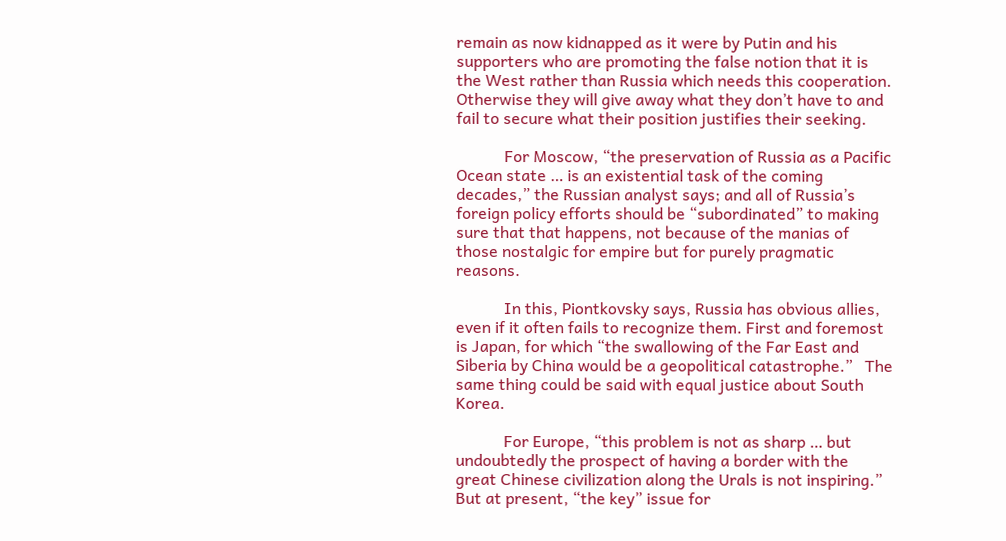remain as now kidnapped as it were by Putin and his supporters who are promoting the false notion that it is the West rather than Russia which needs this cooperation. Otherwise they will give away what they don’t have to and fail to secure what their position justifies their seeking.

            For Moscow, “the preservation of Russia as a Pacific Ocean state … is an existential task of the coming decades,” the Russian analyst says; and all of Russia’s foreign policy efforts should be “subordinated” to making sure that that happens, not because of the manias of those nostalgic for empire but for purely pragmatic reasons.

            In this, Piontkovsky says, Russia has obvious allies, even if it often fails to recognize them. First and foremost is Japan, for which “the swallowing of the Far East and Siberia by China would be a geopolitical catastrophe.”   The same thing could be said with equal justice about South Korea.

            For Europe, “this problem is not as sharp … but undoubtedly the prospect of having a border with the great Chinese civilization along the Urals is not inspiring.”  But at present, “the key” issue for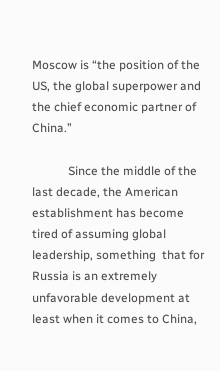Moscow is “the position of the US, the global superpower and the chief economic partner of China.”

            Since the middle of the last decade, the American establishment has become tired of assuming global leadership, something  that for Russia is an extremely unfavorable development at least when it comes to China,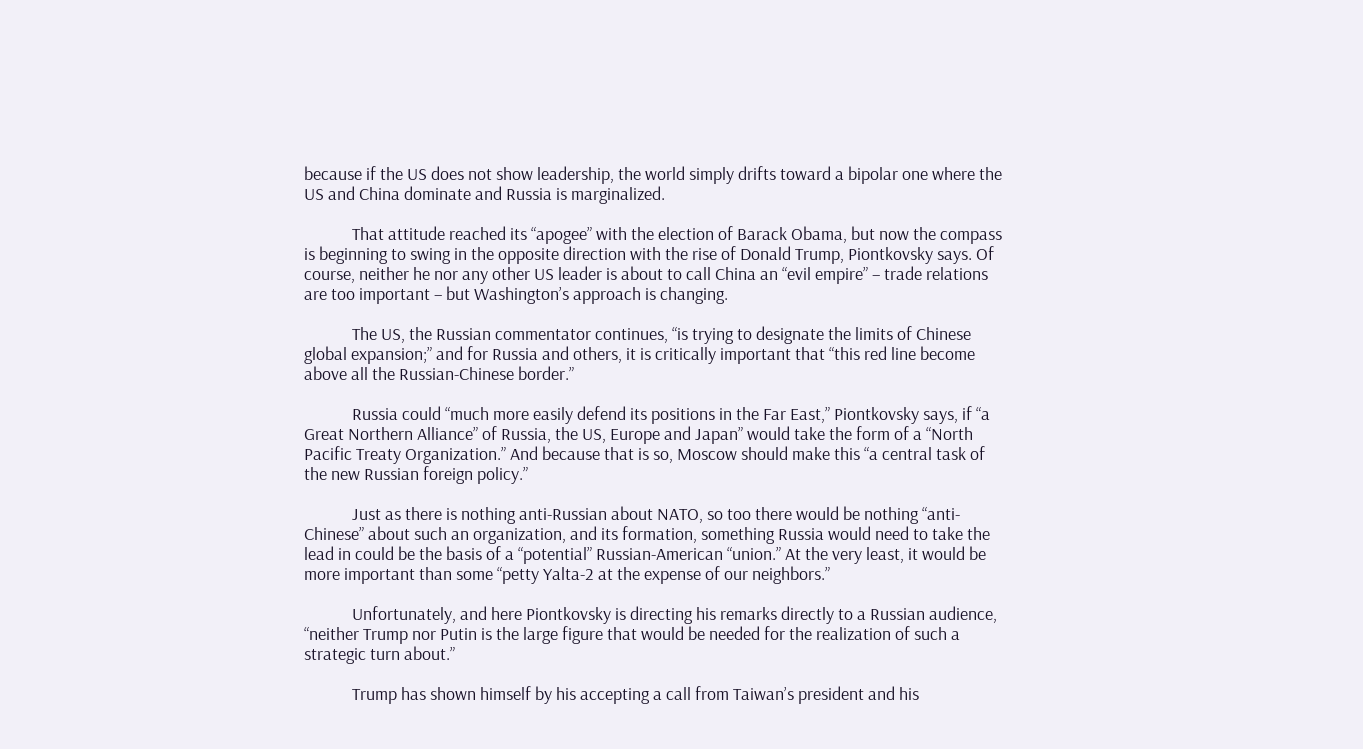because if the US does not show leadership, the world simply drifts toward a bipolar one where the US and China dominate and Russia is marginalized.

            That attitude reached its “apogee” with the election of Barack Obama, but now the compass is beginning to swing in the opposite direction with the rise of Donald Trump, Piontkovsky says. Of course, neither he nor any other US leader is about to call China an “evil empire” – trade relations are too important – but Washington’s approach is changing.

            The US, the Russian commentator continues, “is trying to designate the limits of Chinese global expansion;” and for Russia and others, it is critically important that “this red line become above all the Russian-Chinese border.”

            Russia could “much more easily defend its positions in the Far East,” Piontkovsky says, if “a Great Northern Alliance” of Russia, the US, Europe and Japan” would take the form of a “North Pacific Treaty Organization.” And because that is so, Moscow should make this “a central task of the new Russian foreign policy.”

            Just as there is nothing anti-Russian about NATO, so too there would be nothing “anti-Chinese” about such an organization, and its formation, something Russia would need to take the lead in could be the basis of a “potential” Russian-American “union.” At the very least, it would be more important than some “petty Yalta-2 at the expense of our neighbors.”

            Unfortunately, and here Piontkovsky is directing his remarks directly to a Russian audience, “neither Trump nor Putin is the large figure that would be needed for the realization of such a strategic turn about.”

            Trump has shown himself by his accepting a call from Taiwan’s president and his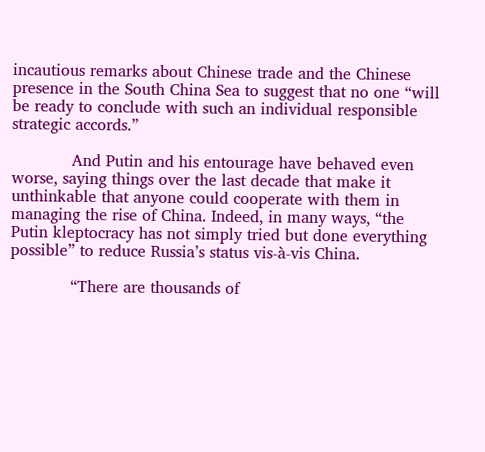incautious remarks about Chinese trade and the Chinese presence in the South China Sea to suggest that no one “will be ready to conclude with such an individual responsible strategic accords.”

            And Putin and his entourage have behaved even worse, saying things over the last decade that make it unthinkable that anyone could cooperate with them in managing the rise of China. Indeed, in many ways, “the Putin kleptocracy has not simply tried but done everything possible” to reduce Russia’s status vis-à-vis China.

            “There are thousands of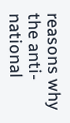reasons why the anti-national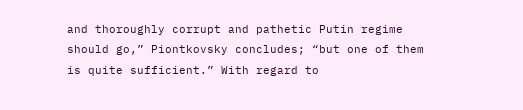and thoroughly corrupt and pathetic Putin regime should go,” Piontkovsky concludes; “but one of them is quite sufficient.” With regard to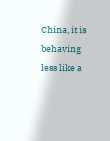China, it is behaving less like a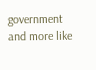government and more like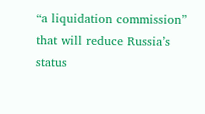“a liquidation commission” that will reduce Russia’s status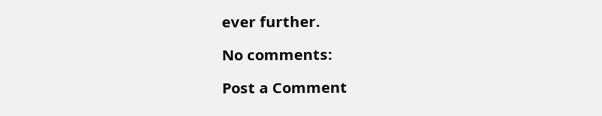ever further.

No comments:

Post a Comment